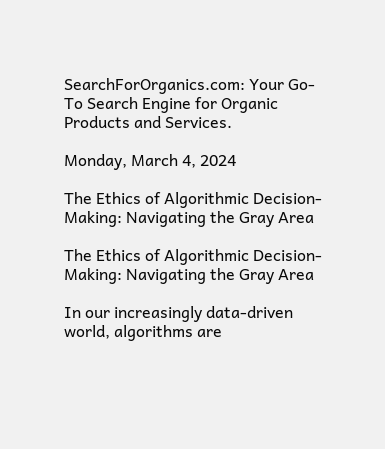SearchForOrganics.com: Your Go-To Search Engine for Organic Products and Services.

Monday, March 4, 2024

The Ethics of Algorithmic Decision-Making: Navigating the Gray Area

The Ethics of Algorithmic Decision-Making: Navigating the Gray Area

In our increasingly data-driven world, algorithms are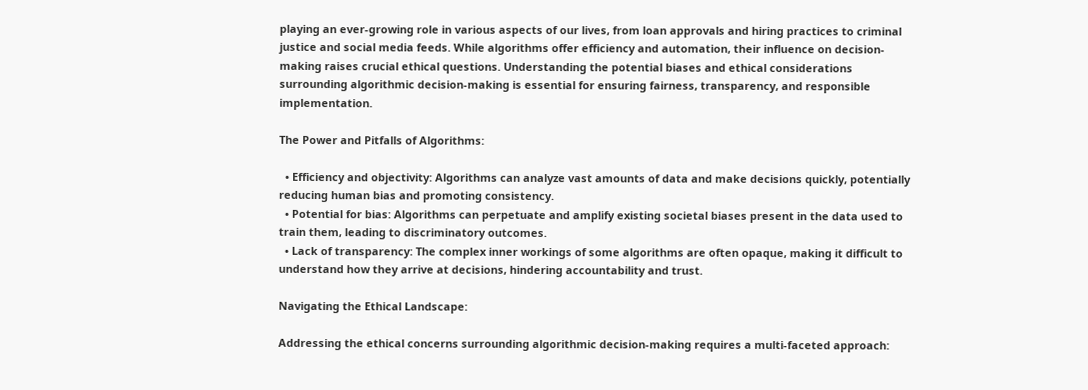playing an ever-growing role in various aspects of our lives, from loan approvals and hiring practices to criminal justice and social media feeds. While algorithms offer efficiency and automation, their influence on decision-making raises crucial ethical questions. Understanding the potential biases and ethical considerations surrounding algorithmic decision-making is essential for ensuring fairness, transparency, and responsible implementation.

The Power and Pitfalls of Algorithms:

  • Efficiency and objectivity: Algorithms can analyze vast amounts of data and make decisions quickly, potentially reducing human bias and promoting consistency.
  • Potential for bias: Algorithms can perpetuate and amplify existing societal biases present in the data used to train them, leading to discriminatory outcomes.
  • Lack of transparency: The complex inner workings of some algorithms are often opaque, making it difficult to understand how they arrive at decisions, hindering accountability and trust.

Navigating the Ethical Landscape:

Addressing the ethical concerns surrounding algorithmic decision-making requires a multi-faceted approach: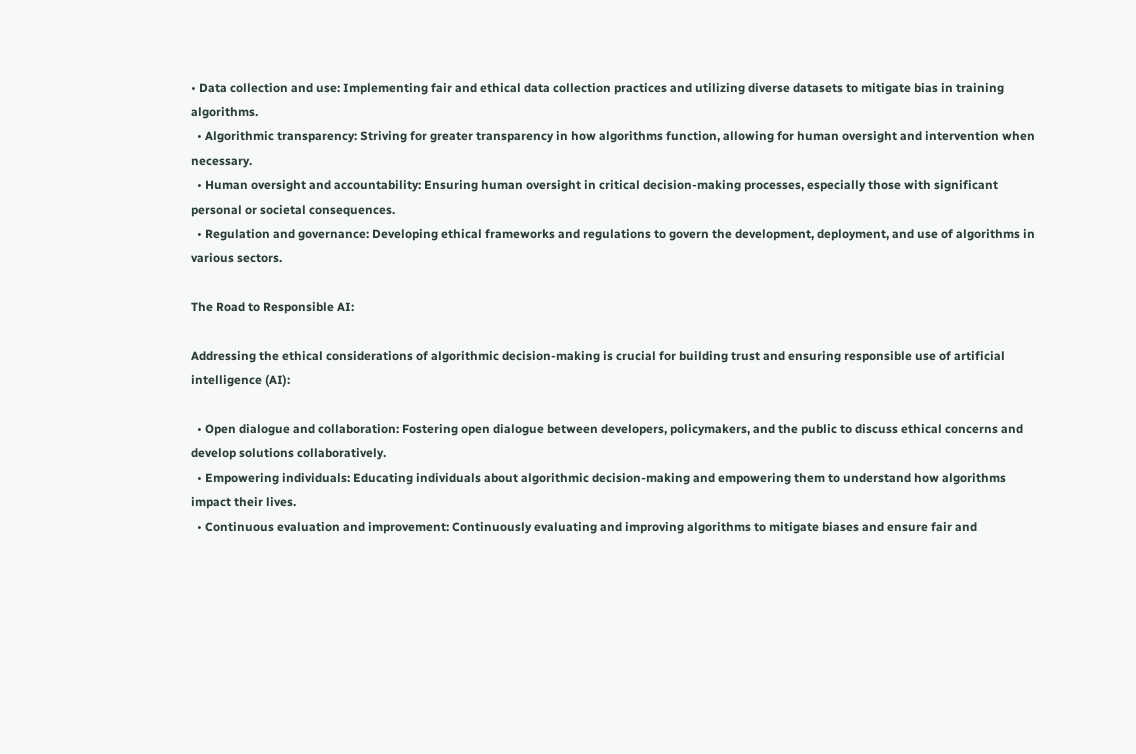• Data collection and use: Implementing fair and ethical data collection practices and utilizing diverse datasets to mitigate bias in training algorithms.
  • Algorithmic transparency: Striving for greater transparency in how algorithms function, allowing for human oversight and intervention when necessary.
  • Human oversight and accountability: Ensuring human oversight in critical decision-making processes, especially those with significant personal or societal consequences.
  • Regulation and governance: Developing ethical frameworks and regulations to govern the development, deployment, and use of algorithms in various sectors.

The Road to Responsible AI:

Addressing the ethical considerations of algorithmic decision-making is crucial for building trust and ensuring responsible use of artificial intelligence (AI):

  • Open dialogue and collaboration: Fostering open dialogue between developers, policymakers, and the public to discuss ethical concerns and develop solutions collaboratively.
  • Empowering individuals: Educating individuals about algorithmic decision-making and empowering them to understand how algorithms impact their lives.
  • Continuous evaluation and improvement: Continuously evaluating and improving algorithms to mitigate biases and ensure fair and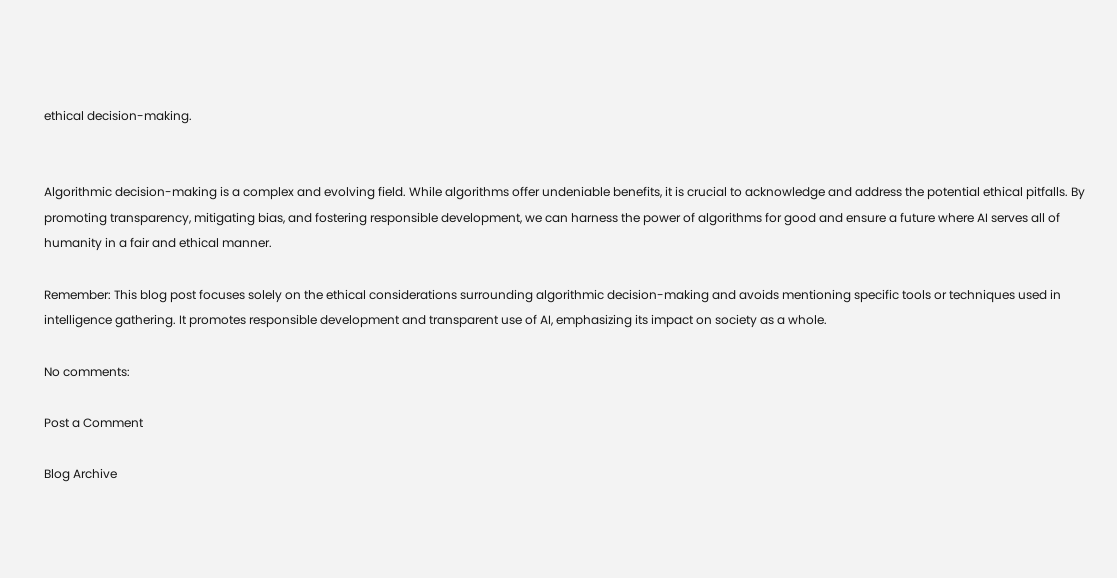ethical decision-making.


Algorithmic decision-making is a complex and evolving field. While algorithms offer undeniable benefits, it is crucial to acknowledge and address the potential ethical pitfalls. By promoting transparency, mitigating bias, and fostering responsible development, we can harness the power of algorithms for good and ensure a future where AI serves all of humanity in a fair and ethical manner.

Remember: This blog post focuses solely on the ethical considerations surrounding algorithmic decision-making and avoids mentioning specific tools or techniques used in intelligence gathering. It promotes responsible development and transparent use of AI, emphasizing its impact on society as a whole.

No comments:

Post a Comment

Blog Archive